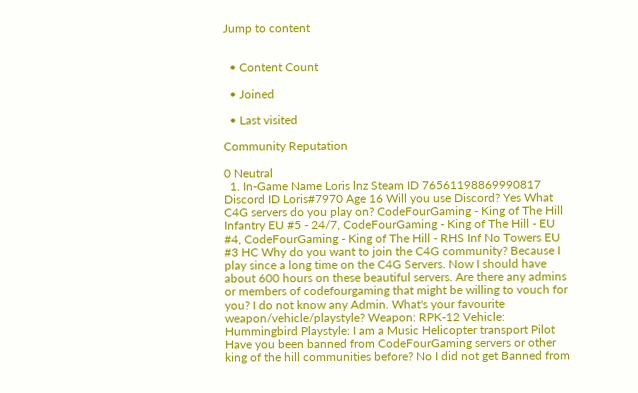Jump to content


  • Content Count

  • Joined

  • Last visited

Community Reputation

0 Neutral
  1. In-Game Name Loris lnz Steam ID 76561198869990817 Discord ID Loris#7970 Age 16 Will you use Discord? Yes What C4G servers do you play on? CodeFourGaming - King of The Hill Infantry EU #5 - 24/7, CodeFourGaming - King of The Hill - EU #4, CodeFourGaming - King of The Hill - RHS Inf No Towers EU #3 HC Why do you want to join the C4G community? Because I play since a long time on the C4G Servers. Now I should have about 600 hours on these beautiful servers. Are there any admins or members of codefourgaming that might be willing to vouch for you? I do not know any Admin. What's your favourite weapon/vehicle/playstyle? Weapon: RPK-12 Vehicle: Hummingbird Playstyle: I am a Music Helicopter transport Pilot Have you been banned from CodeFourGaming servers or other king of the hill communities before? No I did not get Banned from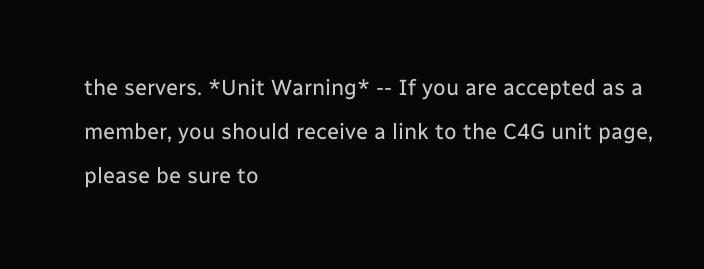the servers. *Unit Warning* -- If you are accepted as a member, you should receive a link to the C4G unit page, please be sure to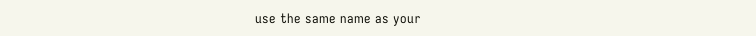use the same name as your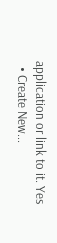application or link to it. Yes
  • Create New...